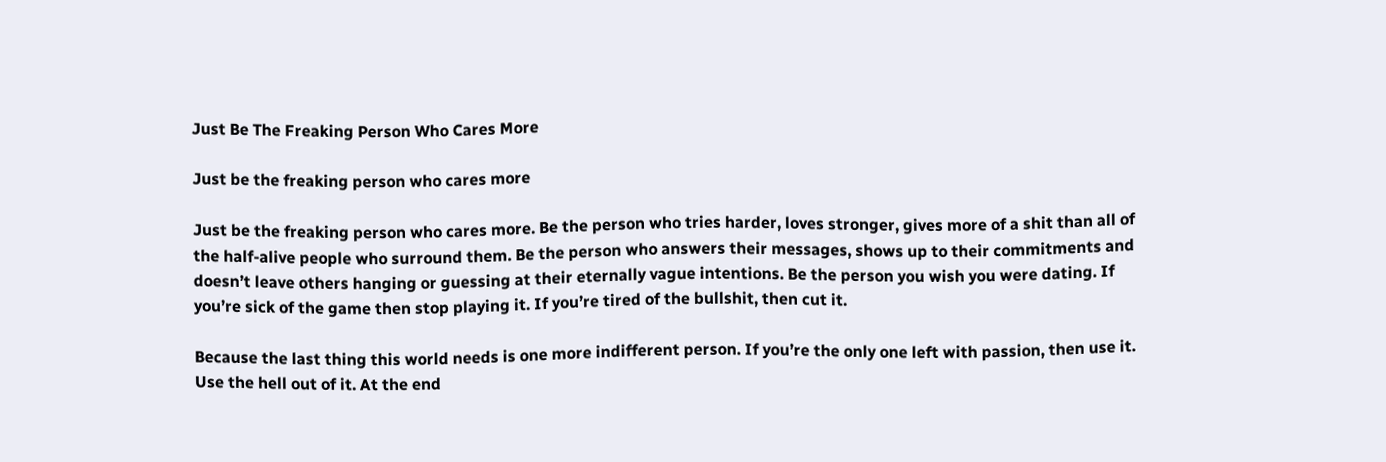Just Be The Freaking Person Who Cares More

Just be the freaking person who cares more

Just be the freaking person who cares more. Be the person who tries harder, loves stronger, gives more of a shit than all of the half-alive people who surround them. Be the person who answers their messages, shows up to their commitments and doesn’t leave others hanging or guessing at their eternally vague intentions. Be the person you wish you were dating. If you’re sick of the game then stop playing it. If you’re tired of the bullshit, then cut it.

Because the last thing this world needs is one more indifferent person. If you’re the only one left with passion, then use it. Use the hell out of it. At the end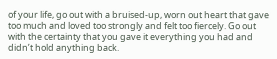of your life, go out with a bruised-up, worn out heart that gave too much and loved too strongly and felt too fiercely. Go out with the certainty that you gave it everything you had and didn’t hold anything back.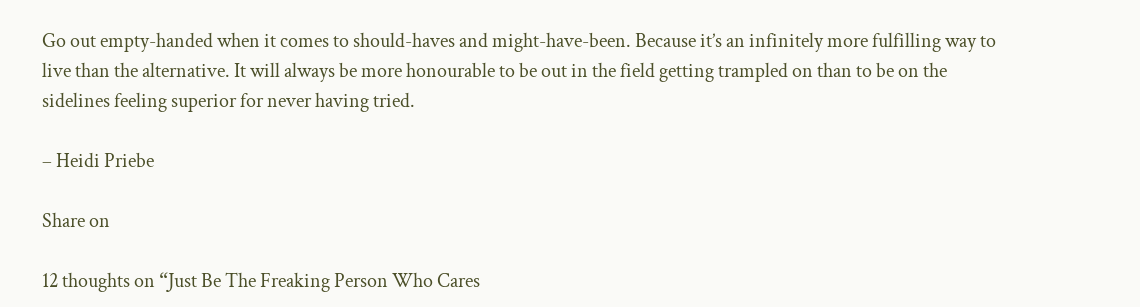Go out empty-handed when it comes to should-haves and might-have-been. Because it’s an infinitely more fulfilling way to live than the alternative. It will always be more honourable to be out in the field getting trampled on than to be on the sidelines feeling superior for never having tried.

– Heidi Priebe

Share on

12 thoughts on “Just Be The Freaking Person Who Cares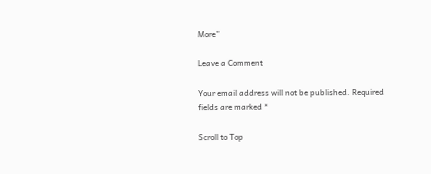More”

Leave a Comment

Your email address will not be published. Required fields are marked *

Scroll to Top